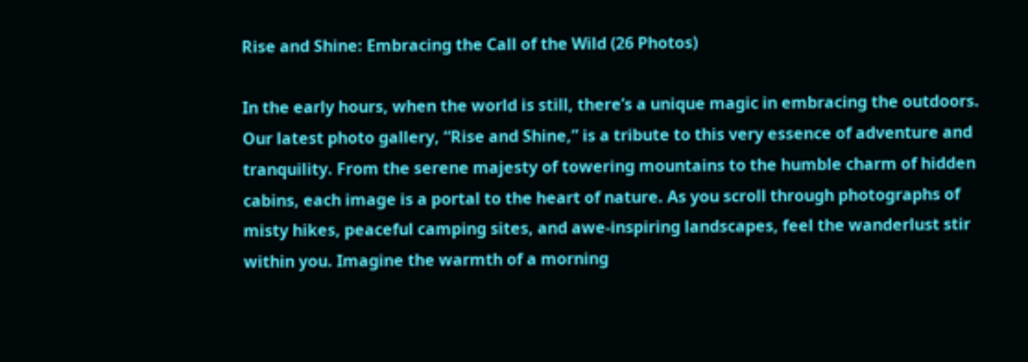Rise and Shine: Embracing the Call of the Wild (26 Photos)

In the early hours, when the world is still, there’s a unique magic in embracing the outdoors. Our latest photo gallery, “Rise and Shine,” is a tribute to this very essence of adventure and tranquility. From the serene majesty of towering mountains to the humble charm of hidden cabins, each image is a portal to the heart of nature. As you scroll through photographs of misty hikes, peaceful camping sites, and awe-inspiring landscapes, feel the wanderlust stir within you. Imagine the warmth of a morning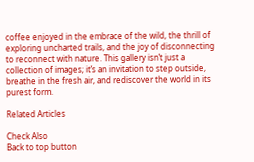coffee enjoyed in the embrace of the wild, the thrill of exploring uncharted trails, and the joy of disconnecting to reconnect with nature. This gallery isn’t just a collection of images; it’s an invitation to step outside, breathe in the fresh air, and rediscover the world in its purest form.

Related Articles

Check Also
Back to top button